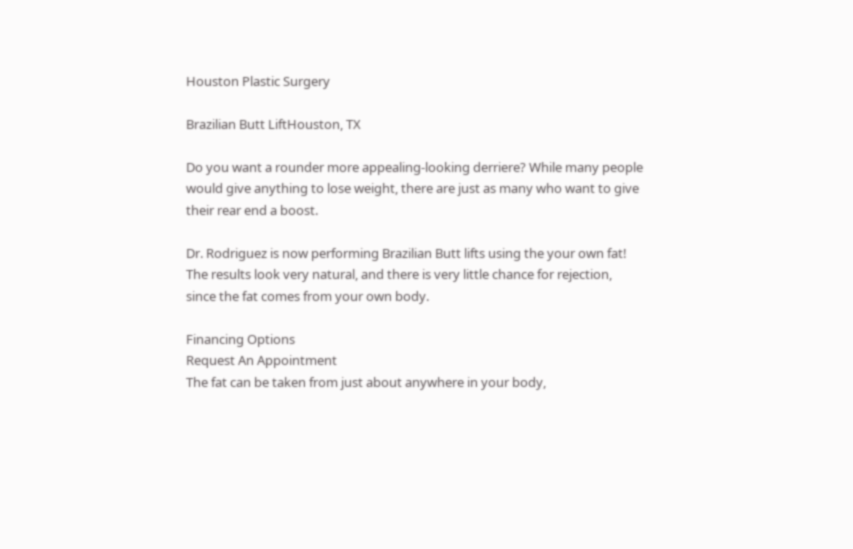Houston Plastic Surgery

Brazilian Butt LiftHouston, TX

Do you want a rounder more appealing-looking derriere? While many people would give anything to lose weight, there are just as many who want to give their rear end a boost.

Dr. Rodriguez is now performing Brazilian Butt lifts using the your own fat! The results look very natural, and there is very little chance for rejection, since the fat comes from your own body.

Financing Options
Request An Appointment
The fat can be taken from just about anywhere in your body,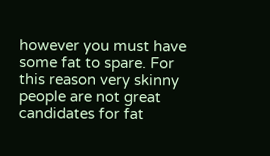however you must have some fat to spare. For this reason very skinny people are not great candidates for fat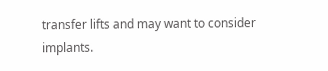transfer lifts and may want to consider implants.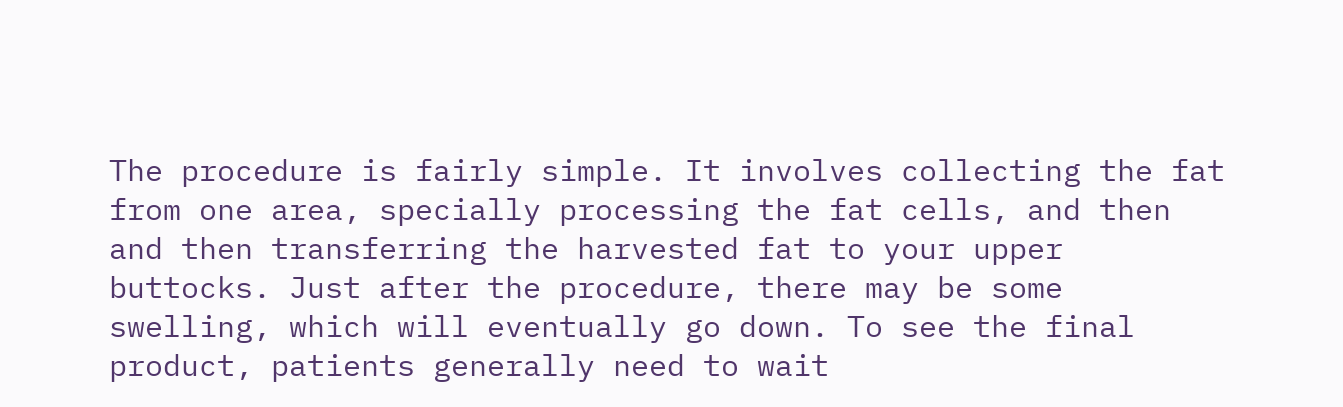The procedure is fairly simple. It involves collecting the fat from one area, specially processing the fat cells, and then and then transferring the harvested fat to your upper buttocks. Just after the procedure, there may be some swelling, which will eventually go down. To see the final product, patients generally need to wait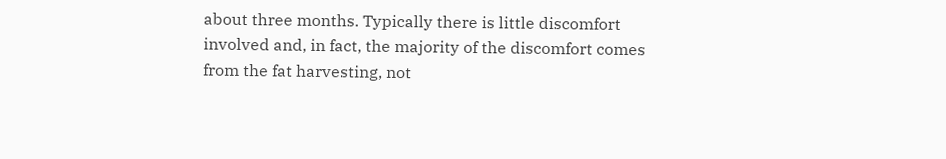about three months. Typically there is little discomfort involved and, in fact, the majority of the discomfort comes from the fat harvesting, not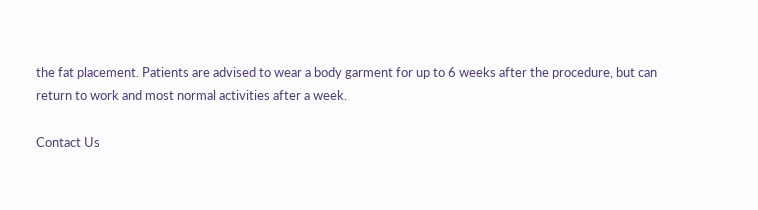the fat placement. Patients are advised to wear a body garment for up to 6 weeks after the procedure, but can return to work and most normal activities after a week.

Contact Us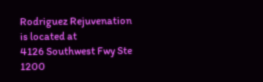Rodriguez Rejuvenation is located at
4126 Southwest Fwy Ste 1200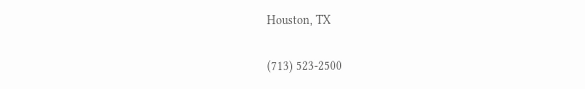Houston, TX

(713) 523-2500